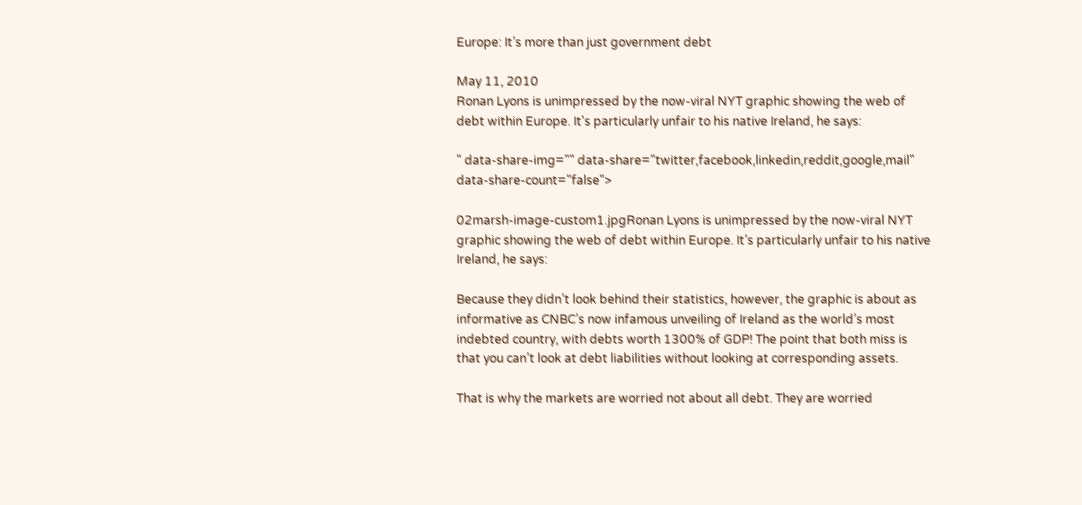Europe: It’s more than just government debt

May 11, 2010
Ronan Lyons is unimpressed by the now-viral NYT graphic showing the web of debt within Europe. It's particularly unfair to his native Ireland, he says:

" data-share-img="" data-share="twitter,facebook,linkedin,reddit,google,mail" data-share-count="false">

02marsh-image-custom1.jpgRonan Lyons is unimpressed by the now-viral NYT graphic showing the web of debt within Europe. It’s particularly unfair to his native Ireland, he says:

Because they didn’t look behind their statistics, however, the graphic is about as informative as CNBC’s now infamous unveiling of Ireland as the world’s most indebted country, with debts worth 1300% of GDP! The point that both miss is that you can’t look at debt liabilities without looking at corresponding assets.

That is why the markets are worried not about all debt. They are worried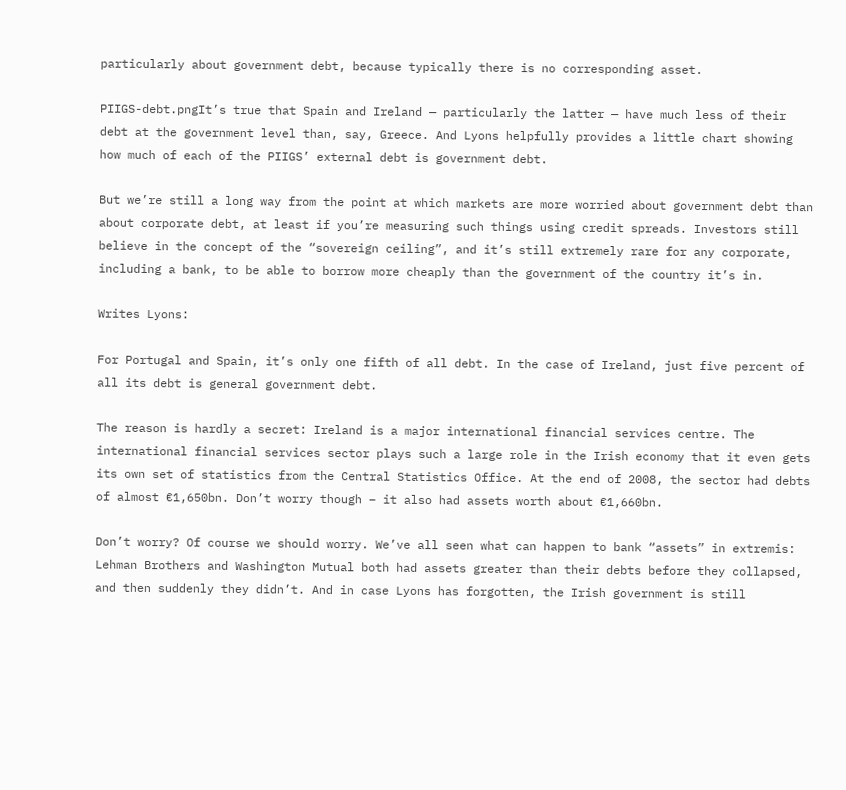particularly about government debt, because typically there is no corresponding asset.

PIIGS-debt.pngIt’s true that Spain and Ireland — particularly the latter — have much less of their debt at the government level than, say, Greece. And Lyons helpfully provides a little chart showing how much of each of the PIIGS’ external debt is government debt.

But we’re still a long way from the point at which markets are more worried about government debt than about corporate debt, at least if you’re measuring such things using credit spreads. Investors still believe in the concept of the “sovereign ceiling”, and it’s still extremely rare for any corporate, including a bank, to be able to borrow more cheaply than the government of the country it’s in.

Writes Lyons:

For Portugal and Spain, it’s only one fifth of all debt. In the case of Ireland, just five percent of all its debt is general government debt.

The reason is hardly a secret: Ireland is a major international financial services centre. The international financial services sector plays such a large role in the Irish economy that it even gets its own set of statistics from the Central Statistics Office. At the end of 2008, the sector had debts of almost €1,650bn. Don’t worry though – it also had assets worth about €1,660bn.

Don’t worry? Of course we should worry. We’ve all seen what can happen to bank “assets” in extremis: Lehman Brothers and Washington Mutual both had assets greater than their debts before they collapsed, and then suddenly they didn’t. And in case Lyons has forgotten, the Irish government is still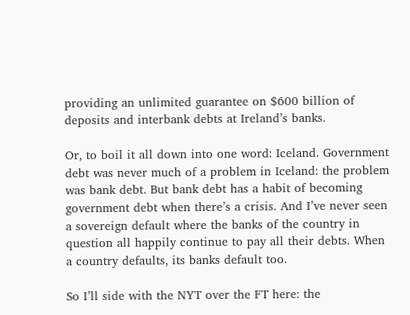providing an unlimited guarantee on $600 billion of deposits and interbank debts at Ireland’s banks.

Or, to boil it all down into one word: Iceland. Government debt was never much of a problem in Iceland: the problem was bank debt. But bank debt has a habit of becoming government debt when there’s a crisis. And I’ve never seen a sovereign default where the banks of the country in question all happily continue to pay all their debts. When a country defaults, its banks default too.

So I’ll side with the NYT over the FT here: the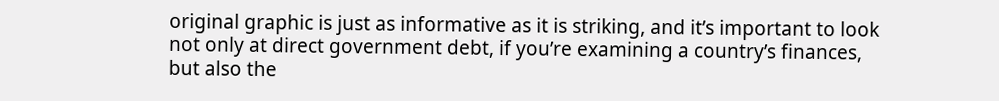original graphic is just as informative as it is striking, and it’s important to look not only at direct government debt, if you’re examining a country’s finances, but also the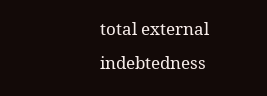total external indebtedness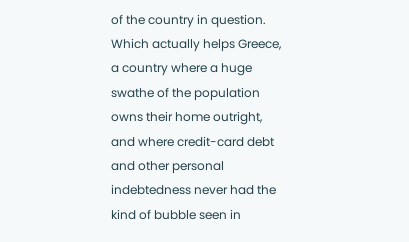of the country in question. Which actually helps Greece, a country where a huge swathe of the population owns their home outright, and where credit-card debt and other personal indebtedness never had the kind of bubble seen in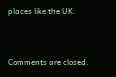places like the UK.


Comments are closed.